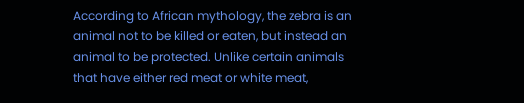According to African mythology, the zebra is an animal not to be killed or eaten, but instead an animal to be protected. Unlike certain animals that have either red meat or white meat,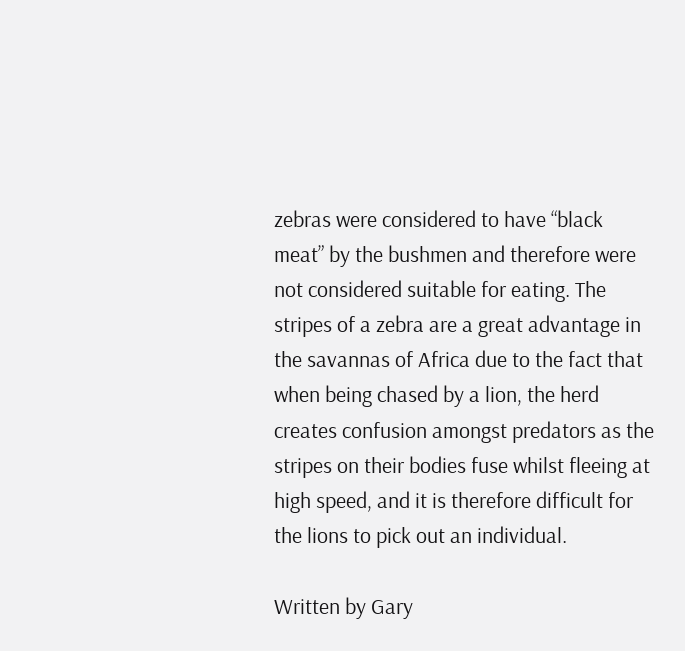zebras were considered to have “black meat” by the bushmen and therefore were not considered suitable for eating. The stripes of a zebra are a great advantage in the savannas of Africa due to the fact that when being chased by a lion, the herd creates confusion amongst predators as the stripes on their bodies fuse whilst fleeing at high speed, and it is therefore difficult for the lions to pick out an individual.

Written by Gary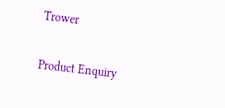Trower

Product Enquiry